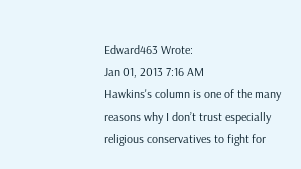Edward463 Wrote:
Jan 01, 2013 7:16 AM
Hawkins's column is one of the many reasons why I don’t trust especially religious conservatives to fight for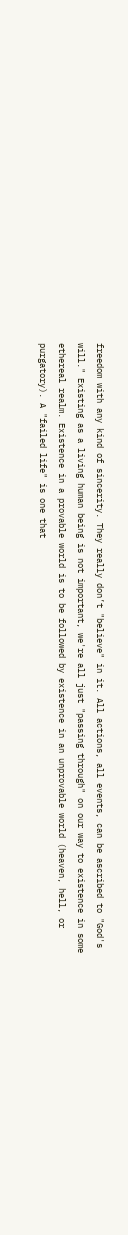freedom with any kind of sincerity. They really don’t "believe" in it. All actions, all events, can be ascribed to "God's will." Existing as a living human being is not important, we're all just "passing through" on our way to existence in some ethereal realm. Existence in a provable world is to be followed by existence in an unprovable world (heaven, hell, or purgatory). A "failed life" is one that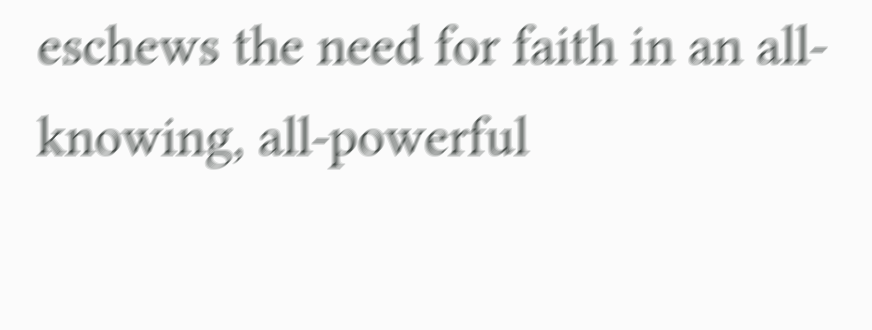eschews the need for faith in an all-knowing, all-powerful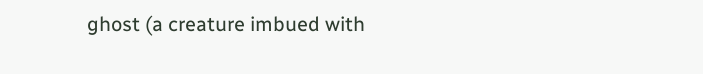ghost (a creature imbued with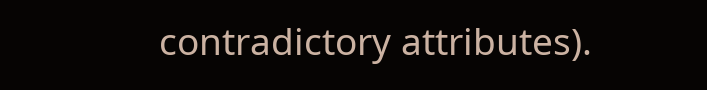contradictory attributes).